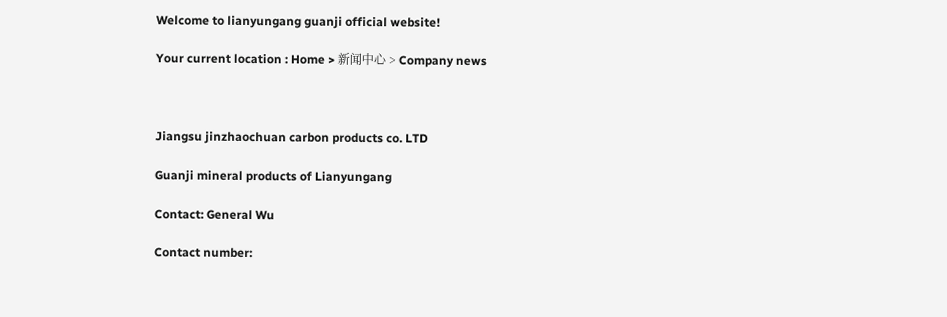Welcome to lianyungang guanji official website!

Your current location : Home > 新闻中心 > Company news



Jiangsu jinzhaochuan carbon products co. LTD

Guanji mineral products of Lianyungang

Contact: General Wu

Contact number: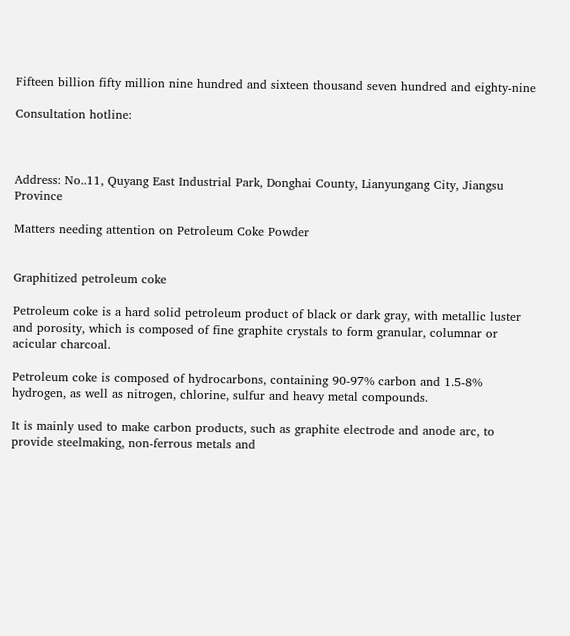Fifteen billion fifty million nine hundred and sixteen thousand seven hundred and eighty-nine

Consultation hotline:



Address: No..11, Quyang East Industrial Park, Donghai County, Lianyungang City, Jiangsu Province

Matters needing attention on Petroleum Coke Powder


Graphitized petroleum coke

Petroleum coke is a hard solid petroleum product of black or dark gray, with metallic luster and porosity, which is composed of fine graphite crystals to form granular, columnar or acicular charcoal.

Petroleum coke is composed of hydrocarbons, containing 90-97% carbon and 1.5-8% hydrogen, as well as nitrogen, chlorine, sulfur and heavy metal compounds.

It is mainly used to make carbon products, such as graphite electrode and anode arc, to provide steelmaking, non-ferrous metals and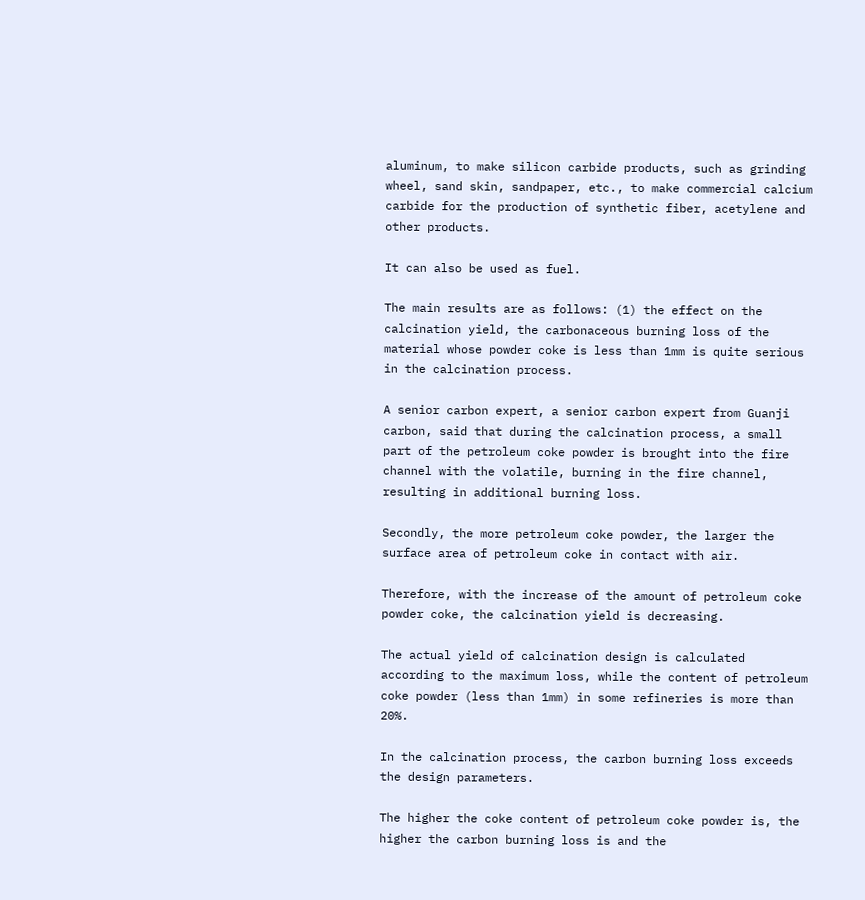aluminum, to make silicon carbide products, such as grinding wheel, sand skin, sandpaper, etc., to make commercial calcium carbide for the production of synthetic fiber, acetylene and other products.

It can also be used as fuel.

The main results are as follows: (1) the effect on the calcination yield, the carbonaceous burning loss of the material whose powder coke is less than 1mm is quite serious in the calcination process.

A senior carbon expert, a senior carbon expert from Guanji carbon, said that during the calcination process, a small part of the petroleum coke powder is brought into the fire channel with the volatile, burning in the fire channel, resulting in additional burning loss.

Secondly, the more petroleum coke powder, the larger the surface area of petroleum coke in contact with air.

Therefore, with the increase of the amount of petroleum coke powder coke, the calcination yield is decreasing.

The actual yield of calcination design is calculated according to the maximum loss, while the content of petroleum coke powder (less than 1mm) in some refineries is more than 20%.

In the calcination process, the carbon burning loss exceeds the design parameters.

The higher the coke content of petroleum coke powder is, the higher the carbon burning loss is and the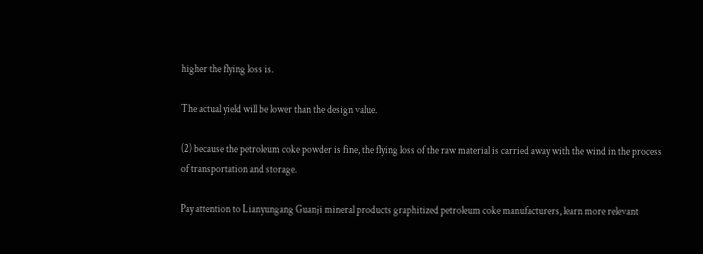higher the flying loss is.

The actual yield will be lower than the design value.

(2) because the petroleum coke powder is fine, the flying loss of the raw material is carried away with the wind in the process of transportation and storage.

Pay attention to Lianyungang Guanji mineral products graphitized petroleum coke manufacturers, learn more relevant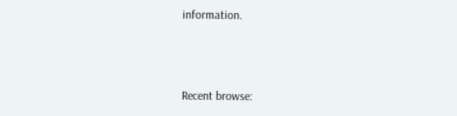information.



Recent browse: